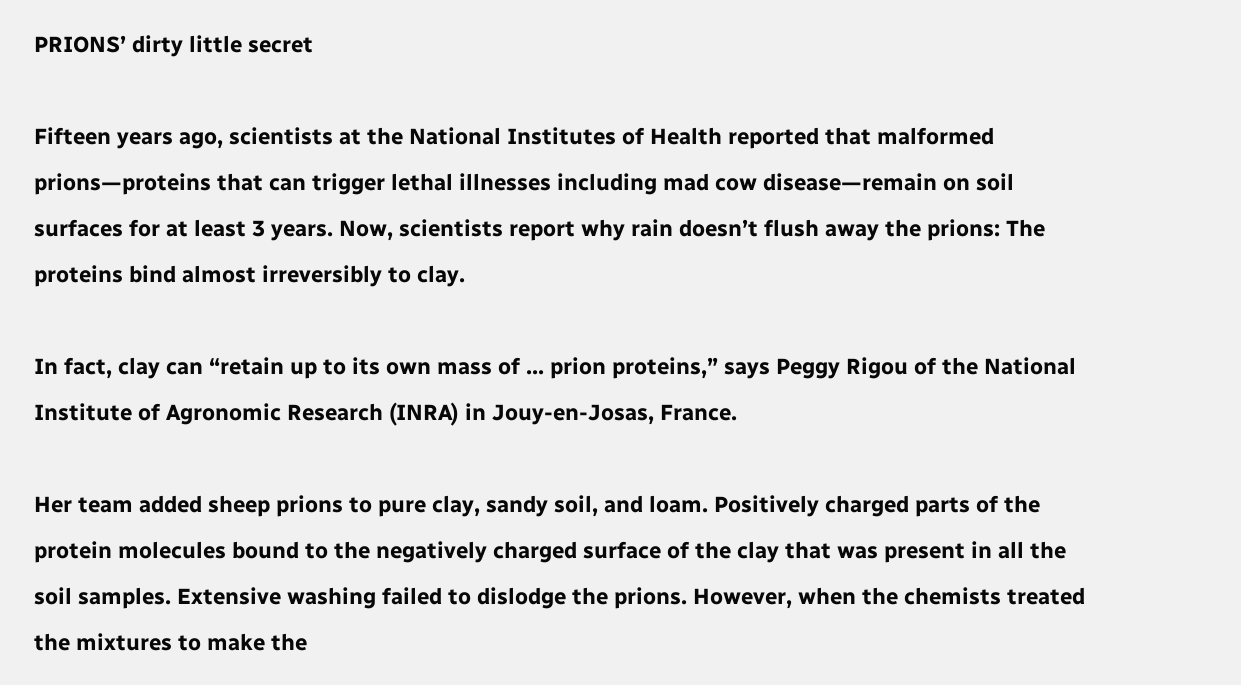PRIONS’ dirty little secret

Fifteen years ago, scientists at the National Institutes of Health reported that malformed prions—proteins that can trigger lethal illnesses including mad cow disease—remain on soil surfaces for at least 3 years. Now, scientists report why rain doesn’t flush away the prions: The proteins bind almost irreversibly to clay.

In fact, clay can “retain up to its own mass of ... prion proteins,” says Peggy Rigou of the National Institute of Agronomic Research (INRA) in Jouy-en-Josas, France.

Her team added sheep prions to pure clay, sandy soil, and loam. Positively charged parts of the protein molecules bound to the negatively charged surface of the clay that was present in all the soil samples. Extensive washing failed to dislodge the prions. However, when the chemists treated the mixtures to make the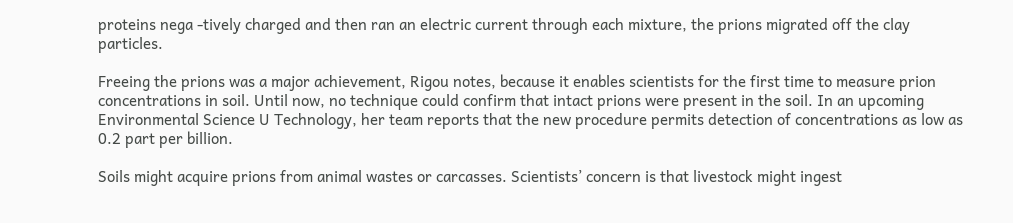proteins nega -tively charged and then ran an electric current through each mixture, the prions migrated off the clay particles.

Freeing the prions was a major achievement, Rigou notes, because it enables scientists for the first time to measure prion concentrations in soil. Until now, no technique could confirm that intact prions were present in the soil. In an upcoming Environmental Science U Technology, her team reports that the new procedure permits detection of concentrations as low as 0.2 part per billion.

Soils might acquire prions from animal wastes or carcasses. Scientists’ concern is that livestock might ingest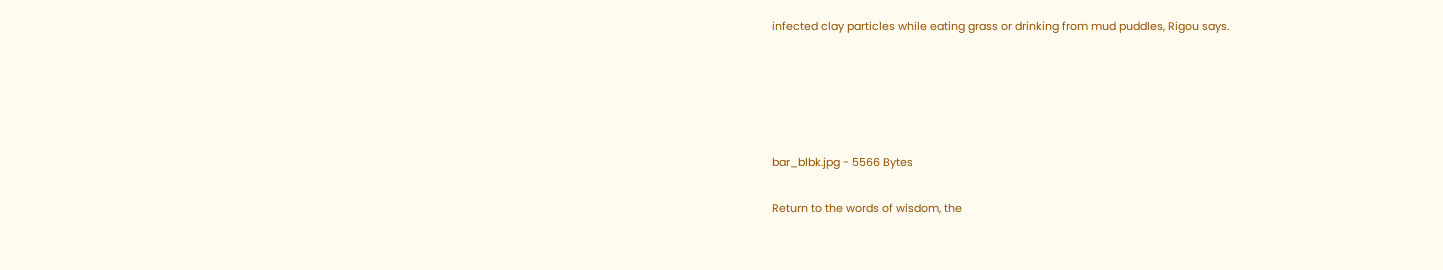infected clay particles while eating grass or drinking from mud puddles, Rigou says.





bar_blbk.jpg - 5566 Bytes

Return to the words of wisdom, the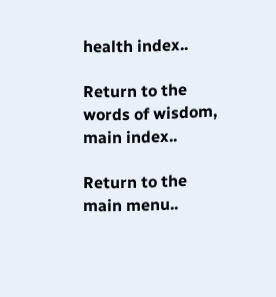health index..

Return to the words of wisdom, main index..

Return to the main menu..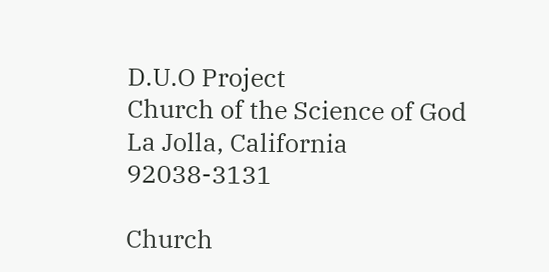D.U.O Project
Church of the Science of God
La Jolla, California 92038-3131

Church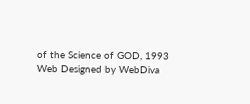of the Science of GOD, 1993
Web Designed by WebDiva